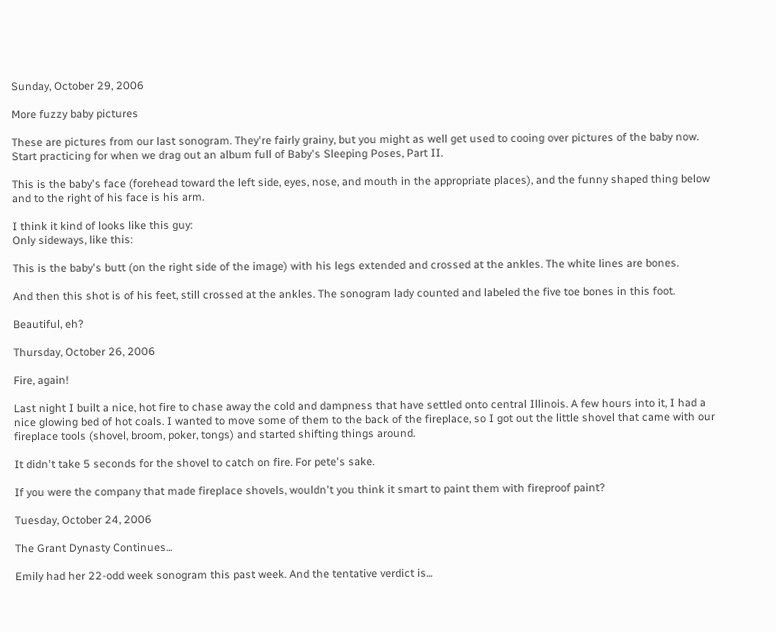Sunday, October 29, 2006

More fuzzy baby pictures

These are pictures from our last sonogram. They're fairly grainy, but you might as well get used to cooing over pictures of the baby now. Start practicing for when we drag out an album full of Baby's Sleeping Poses, Part II.

This is the baby's face (forehead toward the left side, eyes, nose, and mouth in the appropriate places), and the funny shaped thing below and to the right of his face is his arm.

I think it kind of looks like this guy:
Only sideways, like this:

This is the baby's butt (on the right side of the image) with his legs extended and crossed at the ankles. The white lines are bones.

And then this shot is of his feet, still crossed at the ankles. The sonogram lady counted and labeled the five toe bones in this foot.

Beautiful, eh?

Thursday, October 26, 2006

Fire, again!

Last night I built a nice, hot fire to chase away the cold and dampness that have settled onto central Illinois. A few hours into it, I had a nice glowing bed of hot coals. I wanted to move some of them to the back of the fireplace, so I got out the little shovel that came with our fireplace tools (shovel, broom, poker, tongs) and started shifting things around.

It didn't take 5 seconds for the shovel to catch on fire. For pete's sake.

If you were the company that made fireplace shovels, wouldn't you think it smart to paint them with fireproof paint?

Tuesday, October 24, 2006

The Grant Dynasty Continues...

Emily had her 22-odd week sonogram this past week. And the tentative verdict is...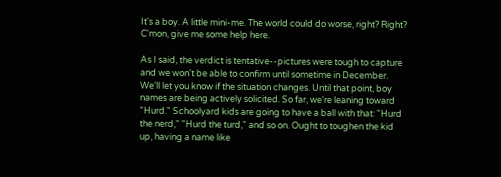It's a boy. A little mini-me. The world could do worse, right? Right? C'mon, give me some help here.

As I said, the verdict is tentative--pictures were tough to capture and we won't be able to confirm until sometime in December. We'll let you know if the situation changes. Until that point, boy names are being actively solicited. So far, we're leaning toward "Hurd." Schoolyard kids are going to have a ball with that: "Hurd the nerd," "Hurd the turd," and so on. Ought to toughen the kid up, having a name like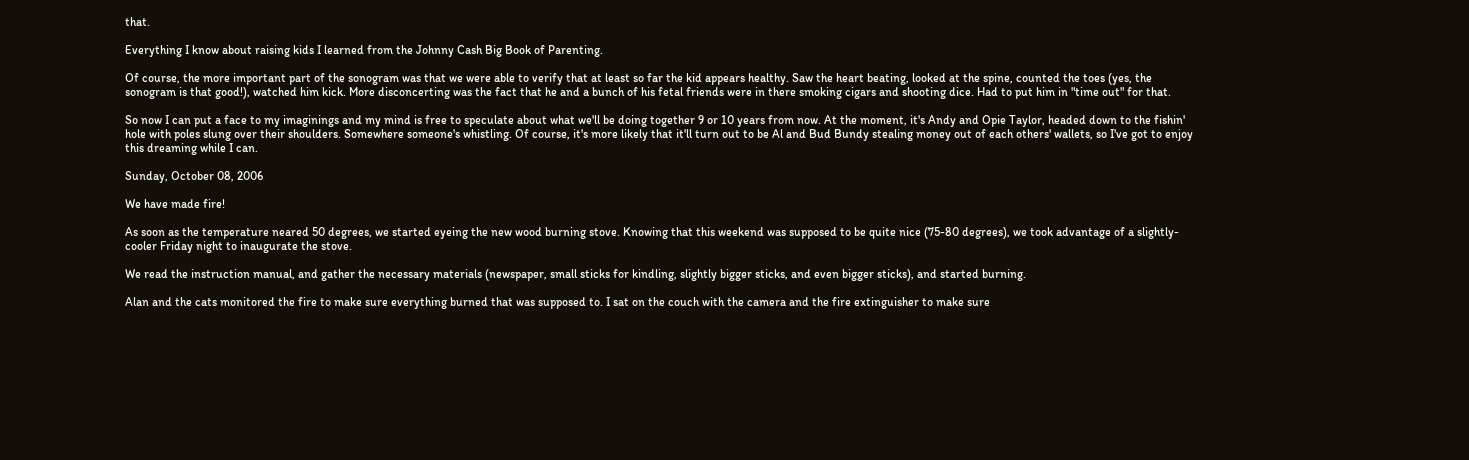that.

Everything I know about raising kids I learned from the Johnny Cash Big Book of Parenting.

Of course, the more important part of the sonogram was that we were able to verify that at least so far the kid appears healthy. Saw the heart beating, looked at the spine, counted the toes (yes, the sonogram is that good!), watched him kick. More disconcerting was the fact that he and a bunch of his fetal friends were in there smoking cigars and shooting dice. Had to put him in "time out" for that.

So now I can put a face to my imaginings and my mind is free to speculate about what we'll be doing together 9 or 10 years from now. At the moment, it's Andy and Opie Taylor, headed down to the fishin' hole with poles slung over their shoulders. Somewhere someone's whistling. Of course, it's more likely that it'll turn out to be Al and Bud Bundy stealing money out of each others' wallets, so I've got to enjoy this dreaming while I can.

Sunday, October 08, 2006

We have made fire!

As soon as the temperature neared 50 degrees, we started eyeing the new wood burning stove. Knowing that this weekend was supposed to be quite nice (75-80 degrees), we took advantage of a slightly-cooler Friday night to inaugurate the stove.

We read the instruction manual, and gather the necessary materials (newspaper, small sticks for kindling, slightly bigger sticks, and even bigger sticks), and started burning.

Alan and the cats monitored the fire to make sure everything burned that was supposed to. I sat on the couch with the camera and the fire extinguisher to make sure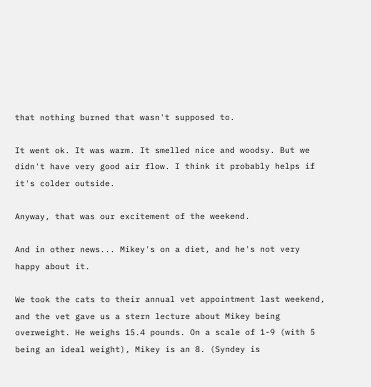that nothing burned that wasn't supposed to.

It went ok. It was warm. It smelled nice and woodsy. But we didn't have very good air flow. I think it probably helps if it's colder outside.

Anyway, that was our excitement of the weekend.

And in other news... Mikey's on a diet, and he's not very happy about it.

We took the cats to their annual vet appointment last weekend, and the vet gave us a stern lecture about Mikey being overweight. He weighs 15.4 pounds. On a scale of 1-9 (with 5 being an ideal weight), Mikey is an 8. (Syndey is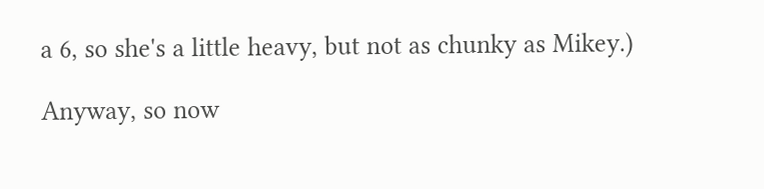a 6, so she's a little heavy, but not as chunky as Mikey.)

Anyway, so now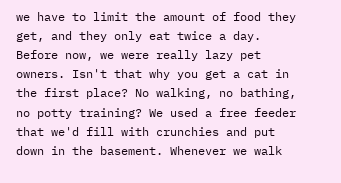we have to limit the amount of food they get, and they only eat twice a day. Before now, we were really lazy pet owners. Isn't that why you get a cat in the first place? No walking, no bathing, no potty training? We used a free feeder that we'd fill with crunchies and put down in the basement. Whenever we walk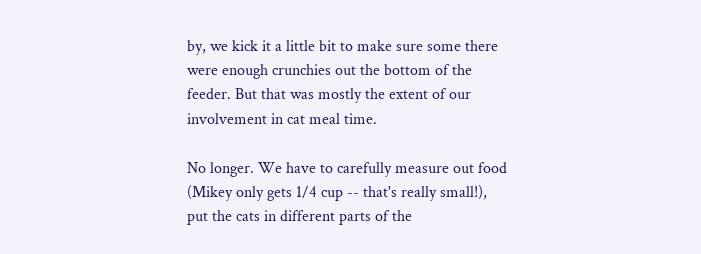by, we kick it a little bit to make sure some there were enough crunchies out the bottom of the feeder. But that was mostly the extent of our involvement in cat meal time.

No longer. We have to carefully measure out food (Mikey only gets 1/4 cup -- that's really small!), put the cats in different parts of the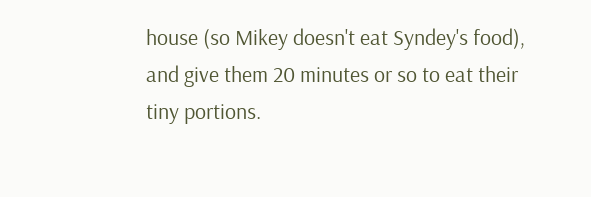house (so Mikey doesn't eat Syndey's food), and give them 20 minutes or so to eat their tiny portions.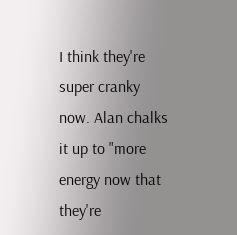I think they're super cranky now. Alan chalks it up to "more energy now that they're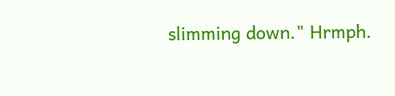slimming down." Hrmph.